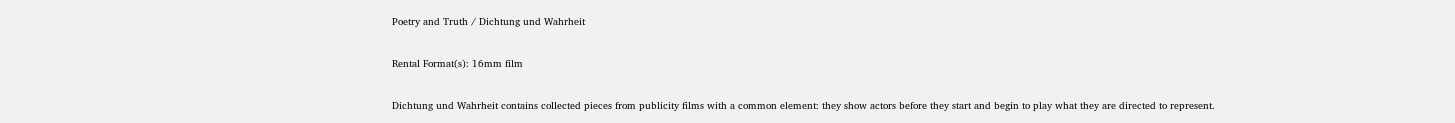Poetry and Truth / Dichtung und Wahrheit

Rental Format(s): 16mm film

Dichtung und Wahrheit contains collected pieces from publicity films with a common element: they show actors before they start and begin to play what they are directed to represent.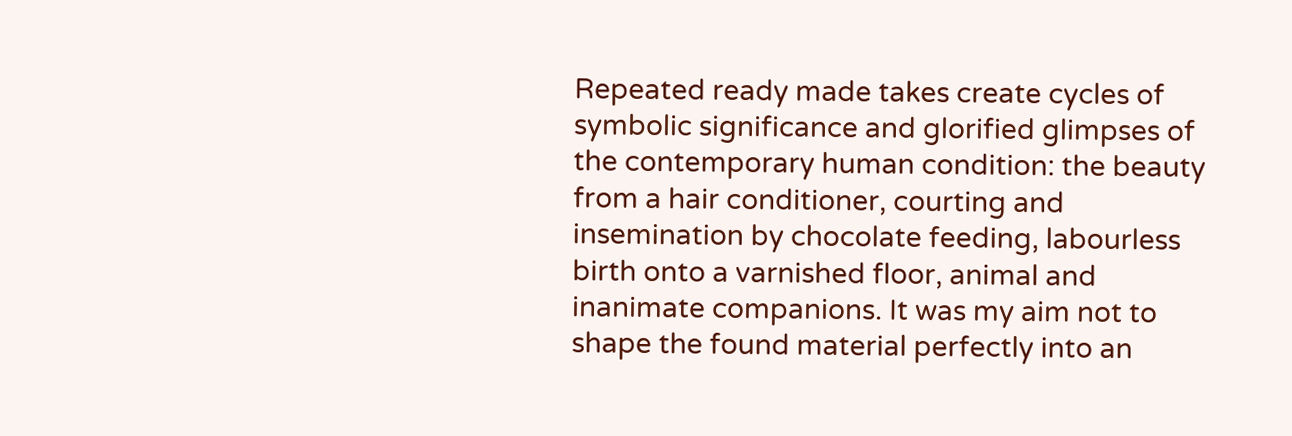Repeated ready made takes create cycles of symbolic significance and glorified glimpses of the contemporary human condition: the beauty from a hair conditioner, courting and insemination by chocolate feeding, labourless birth onto a varnished floor, animal and inanimate companions. It was my aim not to shape the found material perfectly into an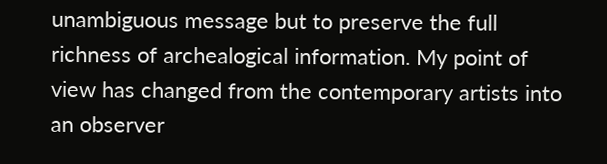unambiguous message but to preserve the full richness of archealogical information. My point of view has changed from the contemporary artists into an observer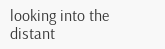looking into the distant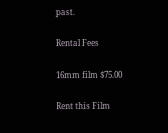past.

Rental Fees

16mm film $75.00

Rent this Film